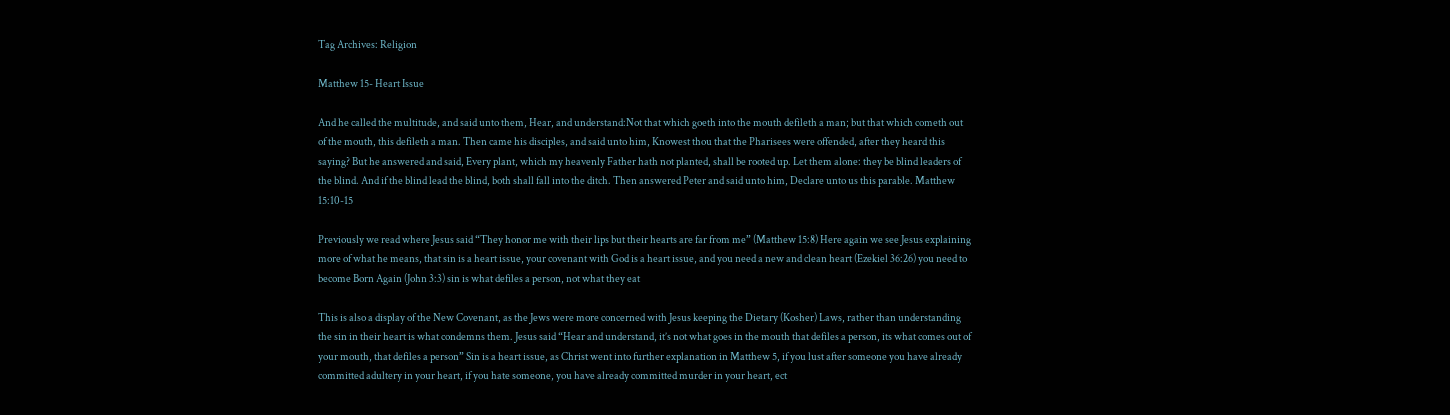Tag Archives: Religion

Matthew 15- Heart Issue

And he called the multitude, and said unto them, Hear, and understand:Not that which goeth into the mouth defileth a man; but that which cometh out of the mouth, this defileth a man. Then came his disciples, and said unto him, Knowest thou that the Pharisees were offended, after they heard this saying? But he answered and said, Every plant, which my heavenly Father hath not planted, shall be rooted up. Let them alone: they be blind leaders of the blind. And if the blind lead the blind, both shall fall into the ditch. Then answered Peter and said unto him, Declare unto us this parable. Matthew 15:10-15

Previously we read where Jesus said “They honor me with their lips but their hearts are far from me” (Matthew 15:8) Here again we see Jesus explaining more of what he means, that sin is a heart issue, your covenant with God is a heart issue, and you need a new and clean heart (Ezekiel 36:26) you need to become Born Again (John 3:3) sin is what defiles a person, not what they eat

This is also a display of the New Covenant, as the Jews were more concerned with Jesus keeping the Dietary (Kosher) Laws, rather than understanding the sin in their heart is what condemns them. Jesus said “Hear and understand, it’s not what goes in the mouth that defiles a person, its what comes out of your mouth, that defiles a person” Sin is a heart issue, as Christ went into further explanation in Matthew 5, if you lust after someone you have already committed adultery in your heart, if you hate someone, you have already committed murder in your heart, ect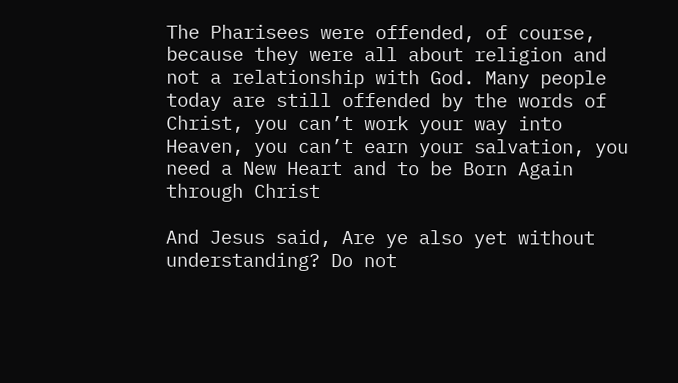The Pharisees were offended, of course, because they were all about religion and not a relationship with God. Many people today are still offended by the words of Christ, you can’t work your way into Heaven, you can’t earn your salvation, you need a New Heart and to be Born Again through Christ

And Jesus said, Are ye also yet without understanding? Do not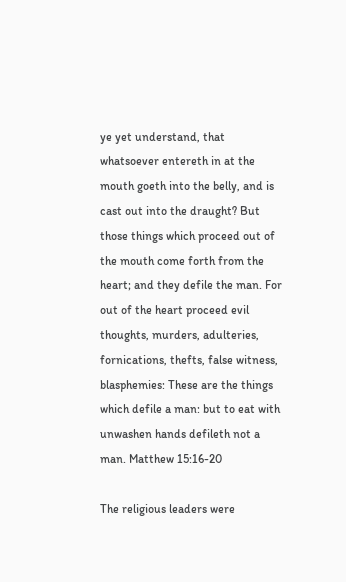ye yet understand, that whatsoever entereth in at the mouth goeth into the belly, and is cast out into the draught? But those things which proceed out of the mouth come forth from the heart; and they defile the man. For out of the heart proceed evil thoughts, murders, adulteries, fornications, thefts, false witness, blasphemies: These are the things which defile a man: but to eat with unwashen hands defileth not a man. Matthew 15:16-20

The religious leaders were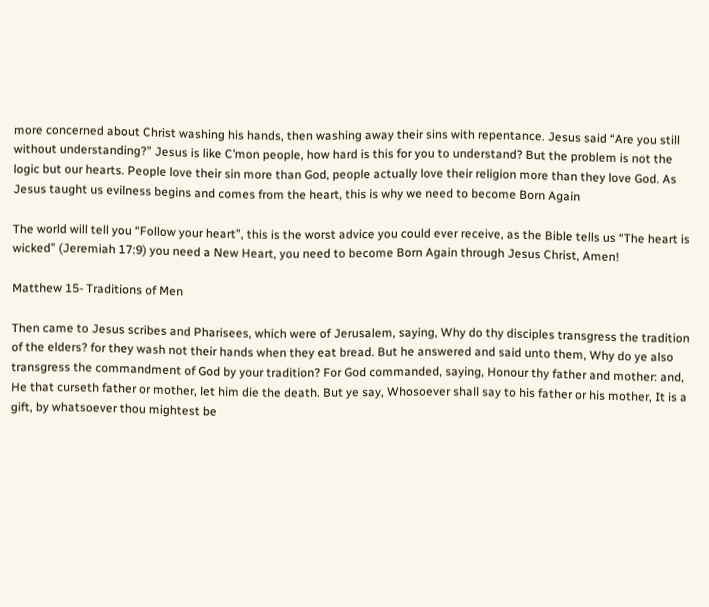more concerned about Christ washing his hands, then washing away their sins with repentance. Jesus said “Are you still without understanding?” Jesus is like C’mon people, how hard is this for you to understand? But the problem is not the logic but our hearts. People love their sin more than God, people actually love their religion more than they love God. As Jesus taught us evilness begins and comes from the heart, this is why we need to become Born Again

The world will tell you “Follow your heart”, this is the worst advice you could ever receive, as the Bible tells us “The heart is wicked” (Jeremiah 17:9) you need a New Heart, you need to become Born Again through Jesus Christ, Amen!

Matthew 15- Traditions of Men

Then came to Jesus scribes and Pharisees, which were of Jerusalem, saying, Why do thy disciples transgress the tradition of the elders? for they wash not their hands when they eat bread. But he answered and said unto them, Why do ye also transgress the commandment of God by your tradition? For God commanded, saying, Honour thy father and mother: and, He that curseth father or mother, let him die the death. But ye say, Whosoever shall say to his father or his mother, It is a gift, by whatsoever thou mightest be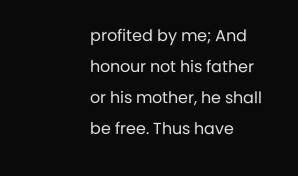profited by me; And honour not his father or his mother, he shall be free. Thus have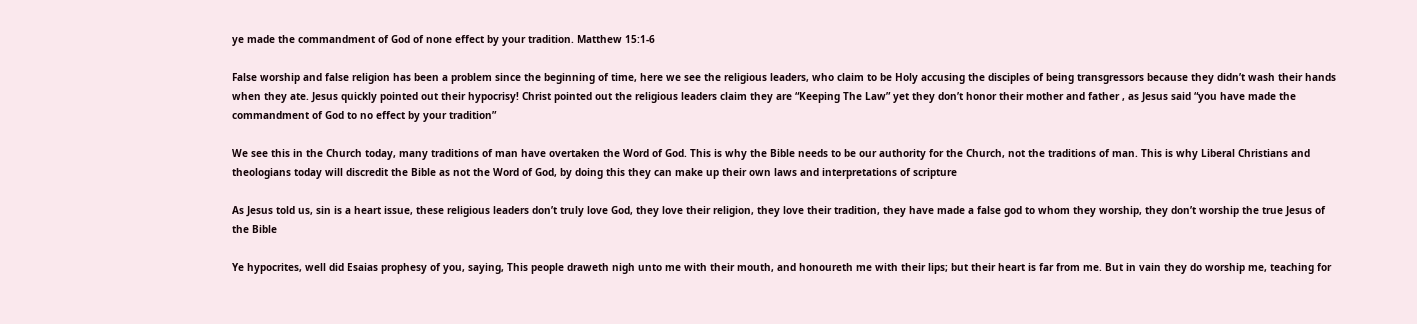ye made the commandment of God of none effect by your tradition. Matthew 15:1-6

False worship and false religion has been a problem since the beginning of time, here we see the religious leaders, who claim to be Holy accusing the disciples of being transgressors because they didn’t wash their hands when they ate. Jesus quickly pointed out their hypocrisy! Christ pointed out the religious leaders claim they are “Keeping The Law” yet they don’t honor their mother and father , as Jesus said “you have made the commandment of God to no effect by your tradition”

We see this in the Church today, many traditions of man have overtaken the Word of God. This is why the Bible needs to be our authority for the Church, not the traditions of man. This is why Liberal Christians and theologians today will discredit the Bible as not the Word of God, by doing this they can make up their own laws and interpretations of scripture

As Jesus told us, sin is a heart issue, these religious leaders don’t truly love God, they love their religion, they love their tradition, they have made a false god to whom they worship, they don’t worship the true Jesus of the Bible

Ye hypocrites, well did Esaias prophesy of you, saying, This people draweth nigh unto me with their mouth, and honoureth me with their lips; but their heart is far from me. But in vain they do worship me, teaching for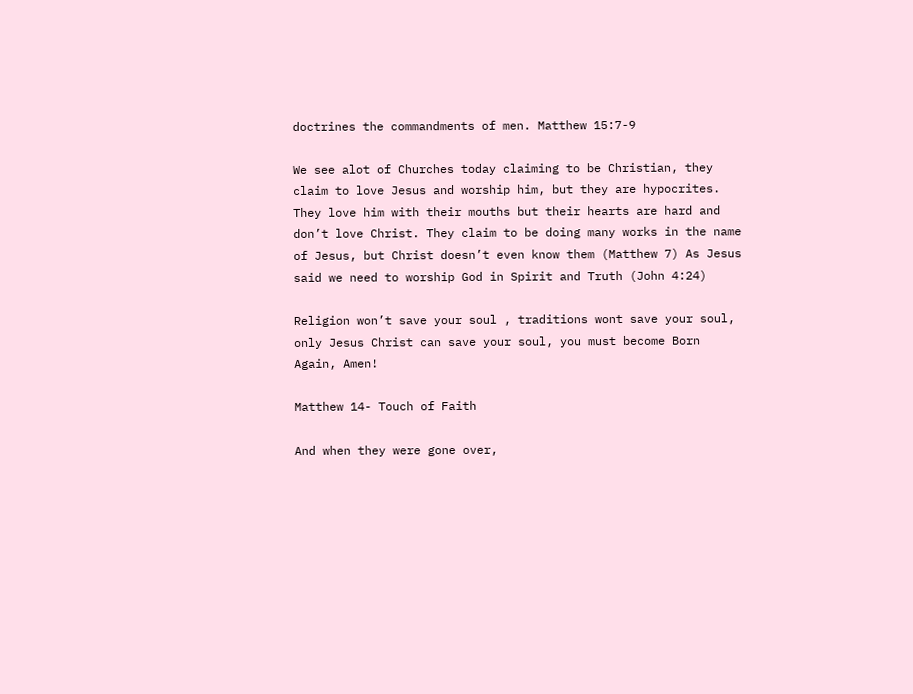doctrines the commandments of men. Matthew 15:7-9

We see alot of Churches today claiming to be Christian, they claim to love Jesus and worship him, but they are hypocrites. They love him with their mouths but their hearts are hard and don’t love Christ. They claim to be doing many works in the name of Jesus, but Christ doesn’t even know them (Matthew 7) As Jesus said we need to worship God in Spirit and Truth (John 4:24)

Religion won’t save your soul , traditions wont save your soul, only Jesus Christ can save your soul, you must become Born Again, Amen!

Matthew 14- Touch of Faith

And when they were gone over,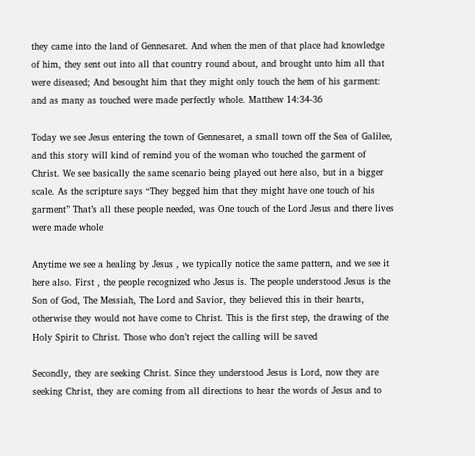they came into the land of Gennesaret. And when the men of that place had knowledge of him, they sent out into all that country round about, and brought unto him all that were diseased; And besought him that they might only touch the hem of his garment: and as many as touched were made perfectly whole. Matthew 14:34-36

Today we see Jesus entering the town of Gennesaret, a small town off the Sea of Galilee, and this story will kind of remind you of the woman who touched the garment of Christ. We see basically the same scenario being played out here also, but in a bigger scale. As the scripture says “They begged him that they might have one touch of his garment” That’s all these people needed, was One touch of the Lord Jesus and there lives were made whole

Anytime we see a healing by Jesus , we typically notice the same pattern, and we see it here also. First , the people recognized who Jesus is. The people understood Jesus is the Son of God, The Messiah, The Lord and Savior, they believed this in their hearts, otherwise they would not have come to Christ. This is the first step, the drawing of the Holy Spirit to Christ. Those who don’t reject the calling will be saved

Secondly, they are seeking Christ. Since they understood Jesus is Lord, now they are seeking Christ, they are coming from all directions to hear the words of Jesus and to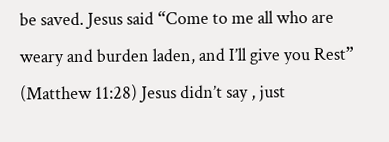be saved. Jesus said “Come to me all who are weary and burden laden, and I’ll give you Rest” (Matthew 11:28) Jesus didn’t say , just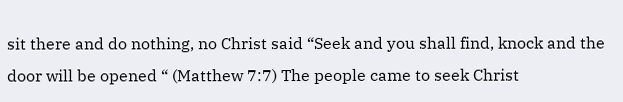sit there and do nothing, no Christ said “Seek and you shall find, knock and the door will be opened “ (Matthew 7:7) The people came to seek Christ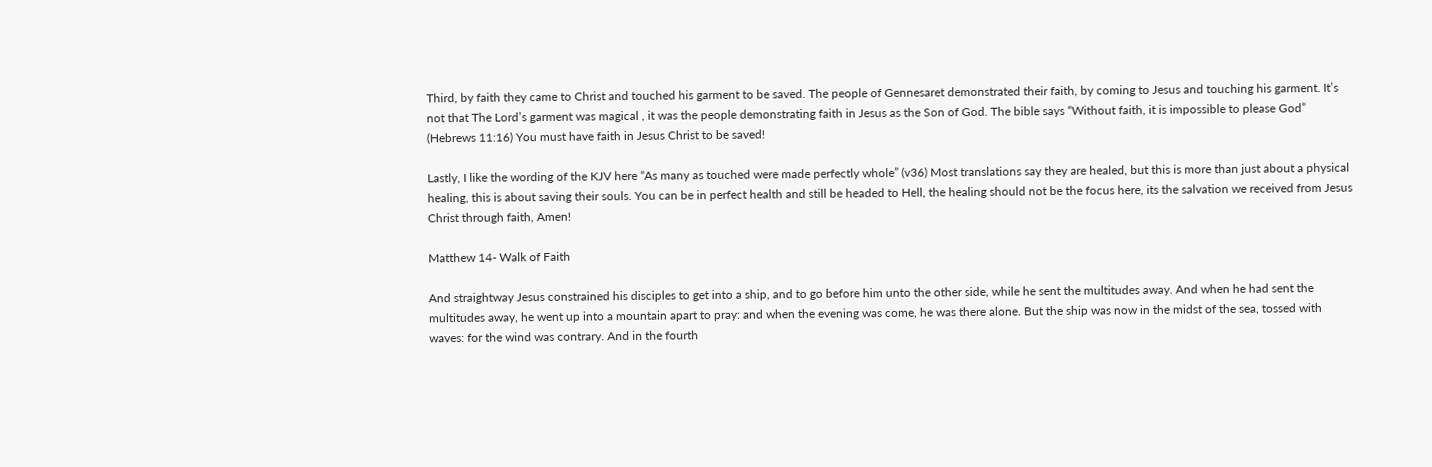Third, by faith they came to Christ and touched his garment to be saved. The people of Gennesaret demonstrated their faith, by coming to Jesus and touching his garment. It’s not that The Lord’s garment was magical , it was the people demonstrating faith in Jesus as the Son of God. The bible says “Without faith, it is impossible to please God” (Hebrews 11:16) You must have faith in Jesus Christ to be saved!

Lastly, I like the wording of the KJV here “As many as touched were made perfectly whole” (v36) Most translations say they are healed, but this is more than just about a physical healing, this is about saving their souls. You can be in perfect health and still be headed to Hell, the healing should not be the focus here, its the salvation we received from Jesus Christ through faith, Amen!

Matthew 14- Walk of Faith

And straightway Jesus constrained his disciples to get into a ship, and to go before him unto the other side, while he sent the multitudes away. And when he had sent the multitudes away, he went up into a mountain apart to pray: and when the evening was come, he was there alone. But the ship was now in the midst of the sea, tossed with waves: for the wind was contrary. And in the fourth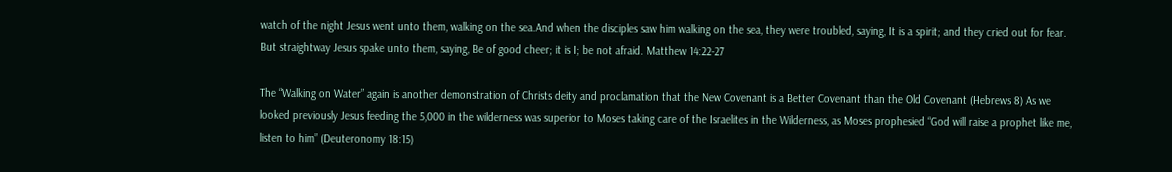watch of the night Jesus went unto them, walking on the sea.And when the disciples saw him walking on the sea, they were troubled, saying, It is a spirit; and they cried out for fear. But straightway Jesus spake unto them, saying, Be of good cheer; it is I; be not afraid. Matthew 14:22-27

The “Walking on Water” again is another demonstration of Christs deity and proclamation that the New Covenant is a Better Covenant than the Old Covenant (Hebrews 8) As we looked previously Jesus feeding the 5,000 in the wilderness was superior to Moses taking care of the Israelites in the Wilderness, as Moses prophesied “God will raise a prophet like me, listen to him” (Deuteronomy 18:15)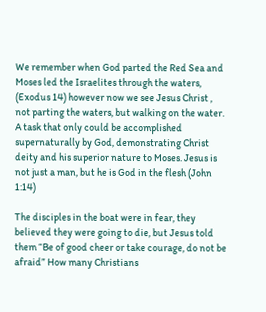We remember when God parted the Red Sea and Moses led the Israelites through the waters, (Exodus 14) however now we see Jesus Christ , not parting the waters, but walking on the water. A task that only could be accomplished supernaturally by God, demonstrating Christ deity and his superior nature to Moses. Jesus is not just a man, but he is God in the flesh (John 1:14)

The disciples in the boat were in fear, they believed they were going to die, but Jesus told them “Be of good cheer or take courage, do not be afraid” How many Christians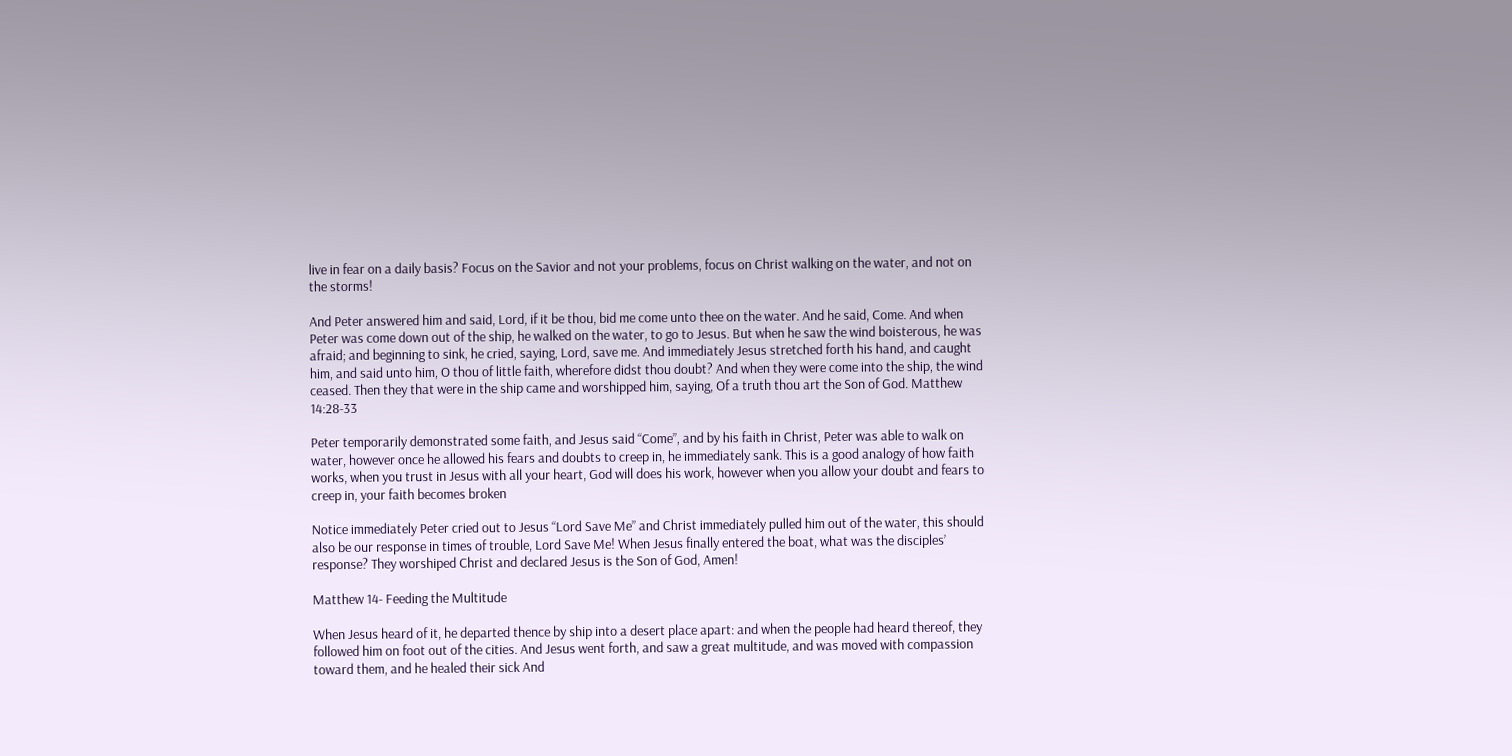live in fear on a daily basis? Focus on the Savior and not your problems, focus on Christ walking on the water, and not on the storms!

And Peter answered him and said, Lord, if it be thou, bid me come unto thee on the water. And he said, Come. And when Peter was come down out of the ship, he walked on the water, to go to Jesus. But when he saw the wind boisterous, he was afraid; and beginning to sink, he cried, saying, Lord, save me. And immediately Jesus stretched forth his hand, and caught him, and said unto him, O thou of little faith, wherefore didst thou doubt? And when they were come into the ship, the wind ceased. Then they that were in the ship came and worshipped him, saying, Of a truth thou art the Son of God. Matthew 14:28-33

Peter temporarily demonstrated some faith, and Jesus said “Come”, and by his faith in Christ, Peter was able to walk on water, however once he allowed his fears and doubts to creep in, he immediately sank. This is a good analogy of how faith works, when you trust in Jesus with all your heart, God will does his work, however when you allow your doubt and fears to creep in, your faith becomes broken

Notice immediately Peter cried out to Jesus “Lord Save Me” and Christ immediately pulled him out of the water, this should also be our response in times of trouble, Lord Save Me! When Jesus finally entered the boat, what was the disciples’ response? They worshiped Christ and declared Jesus is the Son of God, Amen!

Matthew 14- Feeding the Multitude

When Jesus heard of it, he departed thence by ship into a desert place apart: and when the people had heard thereof, they followed him on foot out of the cities. And Jesus went forth, and saw a great multitude, and was moved with compassion toward them, and he healed their sick And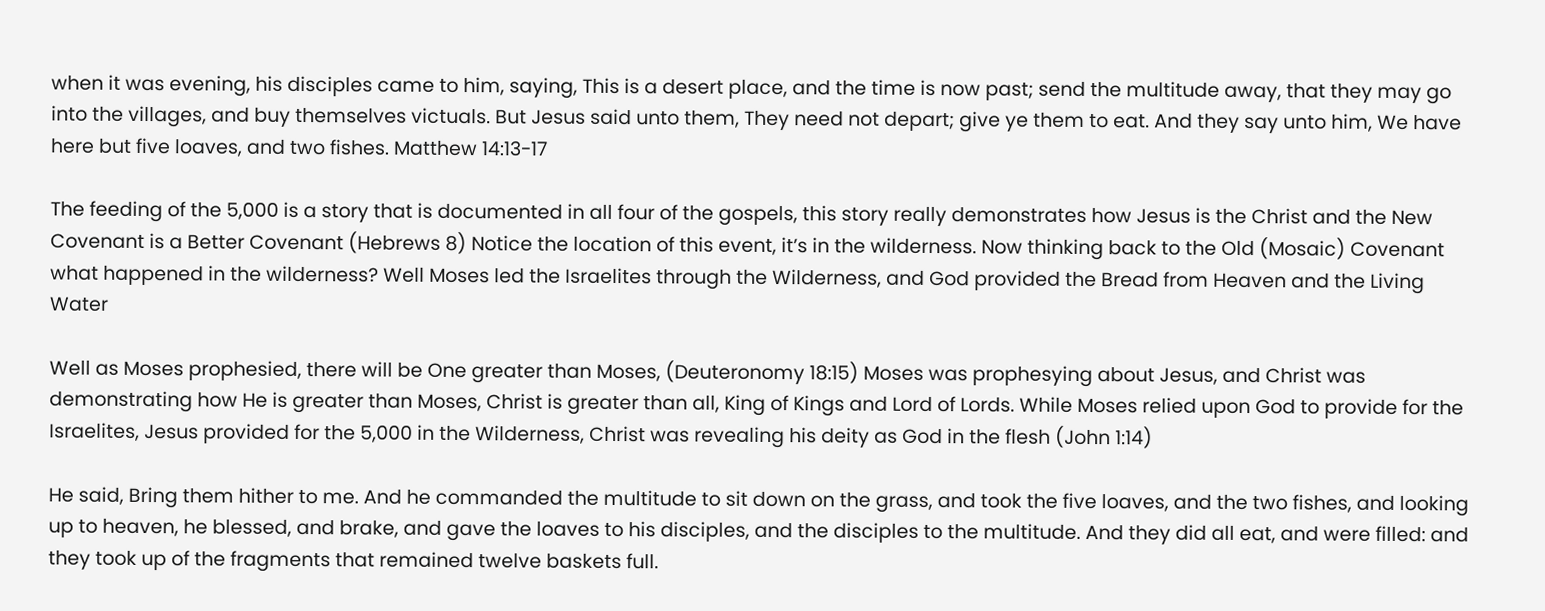when it was evening, his disciples came to him, saying, This is a desert place, and the time is now past; send the multitude away, that they may go into the villages, and buy themselves victuals. But Jesus said unto them, They need not depart; give ye them to eat. And they say unto him, We have here but five loaves, and two fishes. Matthew 14:13-17

The feeding of the 5,000 is a story that is documented in all four of the gospels, this story really demonstrates how Jesus is the Christ and the New Covenant is a Better Covenant (Hebrews 8) Notice the location of this event, it’s in the wilderness. Now thinking back to the Old (Mosaic) Covenant what happened in the wilderness? Well Moses led the Israelites through the Wilderness, and God provided the Bread from Heaven and the Living Water

Well as Moses prophesied, there will be One greater than Moses, (Deuteronomy 18:15) Moses was prophesying about Jesus, and Christ was demonstrating how He is greater than Moses, Christ is greater than all, King of Kings and Lord of Lords. While Moses relied upon God to provide for the Israelites, Jesus provided for the 5,000 in the Wilderness, Christ was revealing his deity as God in the flesh (John 1:14)

He said, Bring them hither to me. And he commanded the multitude to sit down on the grass, and took the five loaves, and the two fishes, and looking up to heaven, he blessed, and brake, and gave the loaves to his disciples, and the disciples to the multitude. And they did all eat, and were filled: and they took up of the fragments that remained twelve baskets full.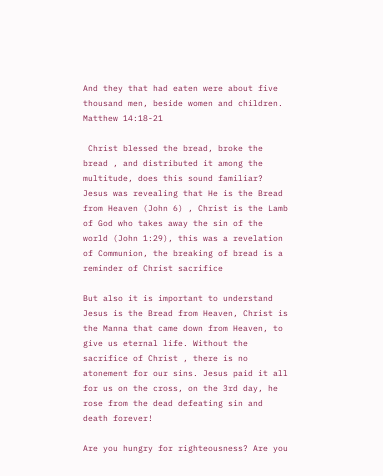And they that had eaten were about five thousand men, beside women and children. Matthew 14:18-21

 Christ blessed the bread, broke the bread , and distributed it among the multitude, does this sound familiar? Jesus was revealing that He is the Bread from Heaven (John 6) , Christ is the Lamb of God who takes away the sin of the world (John 1:29), this was a revelation of Communion, the breaking of bread is a reminder of Christ sacrifice

But also it is important to understand Jesus is the Bread from Heaven, Christ is the Manna that came down from Heaven, to give us eternal life. Without the sacrifice of Christ , there is no atonement for our sins. Jesus paid it all for us on the cross, on the 3rd day, he rose from the dead defeating sin and death forever!

Are you hungry for righteousness? Are you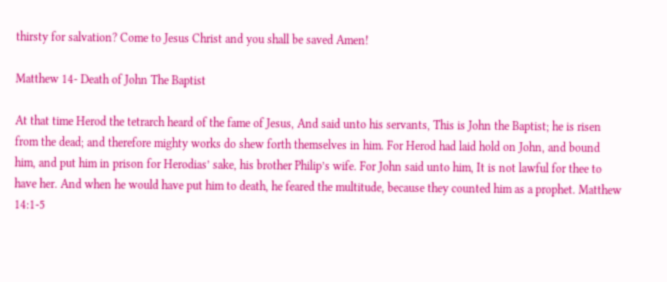thirsty for salvation? Come to Jesus Christ and you shall be saved Amen!

Matthew 14- Death of John The Baptist

At that time Herod the tetrarch heard of the fame of Jesus, And said unto his servants, This is John the Baptist; he is risen from the dead; and therefore mighty works do shew forth themselves in him. For Herod had laid hold on John, and bound him, and put him in prison for Herodias’ sake, his brother Philip’s wife. For John said unto him, It is not lawful for thee to have her. And when he would have put him to death, he feared the multitude, because they counted him as a prophet. Matthew 14:1-5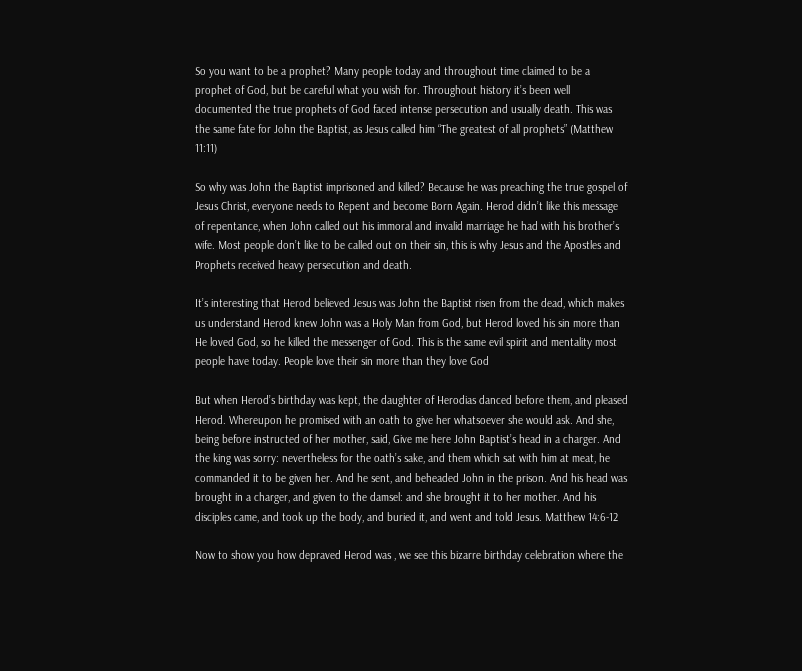So you want to be a prophet? Many people today and throughout time claimed to be a prophet of God, but be careful what you wish for. Throughout history it’s been well documented the true prophets of God faced intense persecution and usually death. This was the same fate for John the Baptist, as Jesus called him “The greatest of all prophets” (Matthew 11:11)

So why was John the Baptist imprisoned and killed? Because he was preaching the true gospel of Jesus Christ, everyone needs to Repent and become Born Again. Herod didn’t like this message of repentance, when John called out his immoral and invalid marriage he had with his brother’s wife. Most people don’t like to be called out on their sin, this is why Jesus and the Apostles and Prophets received heavy persecution and death.

It’s interesting that Herod believed Jesus was John the Baptist risen from the dead, which makes us understand Herod knew John was a Holy Man from God, but Herod loved his sin more than He loved God, so he killed the messenger of God. This is the same evil spirit and mentality most people have today. People love their sin more than they love God

But when Herod’s birthday was kept, the daughter of Herodias danced before them, and pleased Herod. Whereupon he promised with an oath to give her whatsoever she would ask. And she, being before instructed of her mother, said, Give me here John Baptist’s head in a charger. And the king was sorry: nevertheless for the oath’s sake, and them which sat with him at meat, he commanded it to be given her. And he sent, and beheaded John in the prison. And his head was brought in a charger, and given to the damsel: and she brought it to her mother. And his disciples came, and took up the body, and buried it, and went and told Jesus. Matthew 14:6-12

Now to show you how depraved Herod was , we see this bizarre birthday celebration where the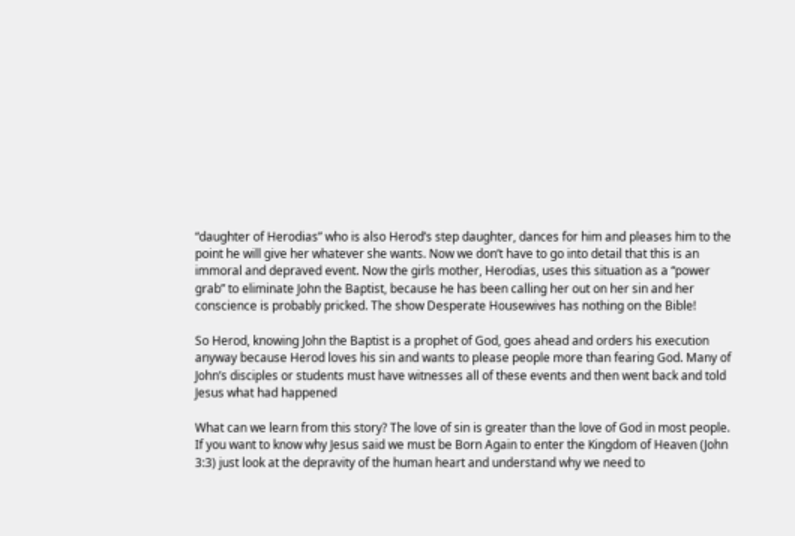“daughter of Herodias” who is also Herod’s step daughter, dances for him and pleases him to the point he will give her whatever she wants. Now we don’t have to go into detail that this is an immoral and depraved event. Now the girls mother, Herodias, uses this situation as a “power grab” to eliminate John the Baptist, because he has been calling her out on her sin and her conscience is probably pricked. The show Desperate Housewives has nothing on the Bible!

So Herod, knowing John the Baptist is a prophet of God, goes ahead and orders his execution anyway because Herod loves his sin and wants to please people more than fearing God. Many of John’s disciples or students must have witnesses all of these events and then went back and told Jesus what had happened

What can we learn from this story? The love of sin is greater than the love of God in most people. If you want to know why Jesus said we must be Born Again to enter the Kingdom of Heaven (John 3:3) just look at the depravity of the human heart and understand why we need to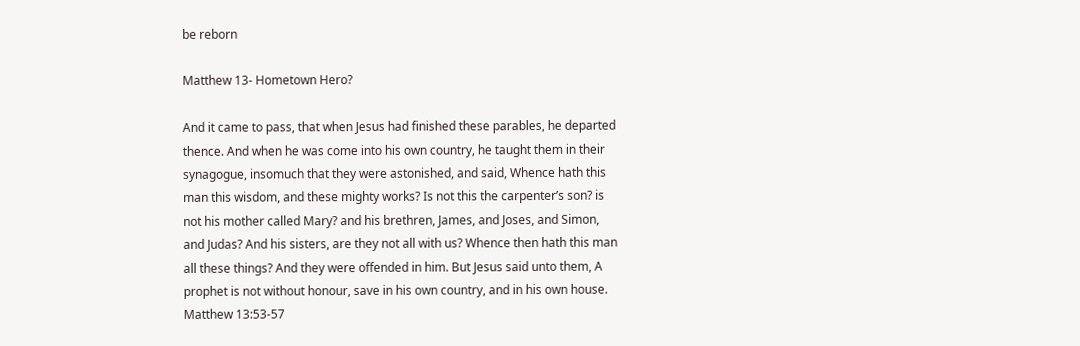be reborn

Matthew 13- Hometown Hero?

And it came to pass, that when Jesus had finished these parables, he departed thence. And when he was come into his own country, he taught them in their synagogue, insomuch that they were astonished, and said, Whence hath this man this wisdom, and these mighty works? Is not this the carpenter’s son? is not his mother called Mary? and his brethren, James, and Joses, and Simon, and Judas? And his sisters, are they not all with us? Whence then hath this man all these things? And they were offended in him. But Jesus said unto them, A prophet is not without honour, save in his own country, and in his own house. Matthew 13:53-57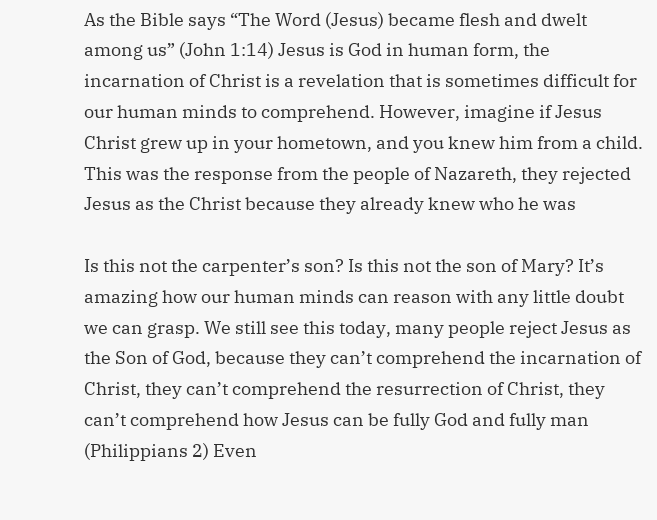As the Bible says “The Word (Jesus) became flesh and dwelt among us” (John 1:14) Jesus is God in human form, the incarnation of Christ is a revelation that is sometimes difficult for our human minds to comprehend. However, imagine if Jesus Christ grew up in your hometown, and you knew him from a child. This was the response from the people of Nazareth, they rejected Jesus as the Christ because they already knew who he was

Is this not the carpenter’s son? Is this not the son of Mary? It’s amazing how our human minds can reason with any little doubt we can grasp. We still see this today, many people reject Jesus as the Son of God, because they can’t comprehend the incarnation of Christ, they can’t comprehend the resurrection of Christ, they can’t comprehend how Jesus can be fully God and fully man (Philippians 2) Even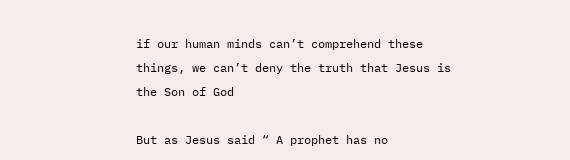if our human minds can’t comprehend these things, we can’t deny the truth that Jesus is the Son of God

But as Jesus said “ A prophet has no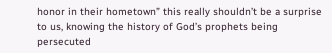honor in their hometown” this really shouldn’t be a surprise to us, knowing the history of God’s prophets being persecuted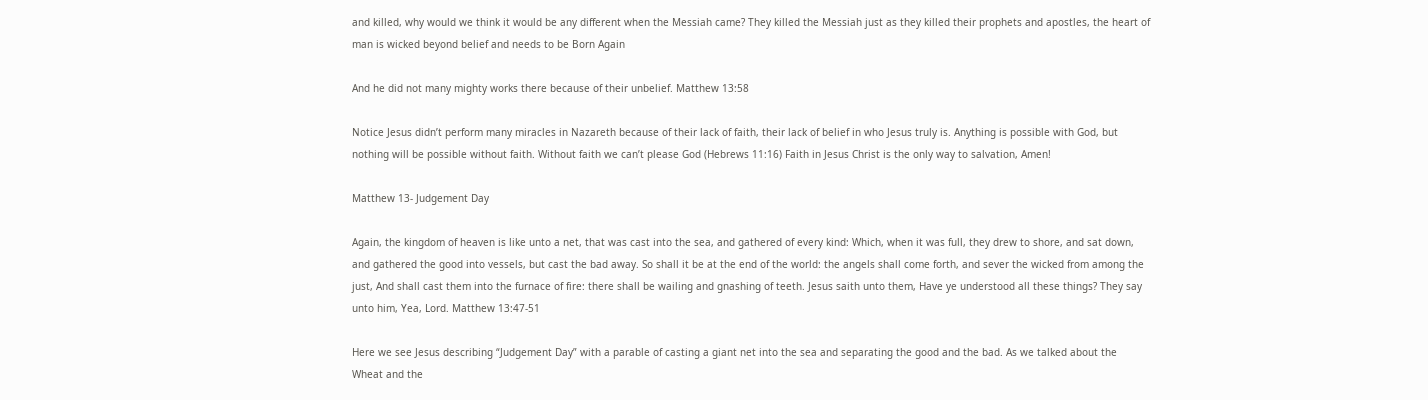and killed, why would we think it would be any different when the Messiah came? They killed the Messiah just as they killed their prophets and apostles, the heart of man is wicked beyond belief and needs to be Born Again

And he did not many mighty works there because of their unbelief. Matthew 13:58

Notice Jesus didn’t perform many miracles in Nazareth because of their lack of faith, their lack of belief in who Jesus truly is. Anything is possible with God, but nothing will be possible without faith. Without faith we can’t please God (Hebrews 11:16) Faith in Jesus Christ is the only way to salvation, Amen!

Matthew 13- Judgement Day

Again, the kingdom of heaven is like unto a net, that was cast into the sea, and gathered of every kind: Which, when it was full, they drew to shore, and sat down, and gathered the good into vessels, but cast the bad away. So shall it be at the end of the world: the angels shall come forth, and sever the wicked from among the just, And shall cast them into the furnace of fire: there shall be wailing and gnashing of teeth. Jesus saith unto them, Have ye understood all these things? They say unto him, Yea, Lord. Matthew 13:47-51

Here we see Jesus describing “Judgement Day” with a parable of casting a giant net into the sea and separating the good and the bad. As we talked about the Wheat and the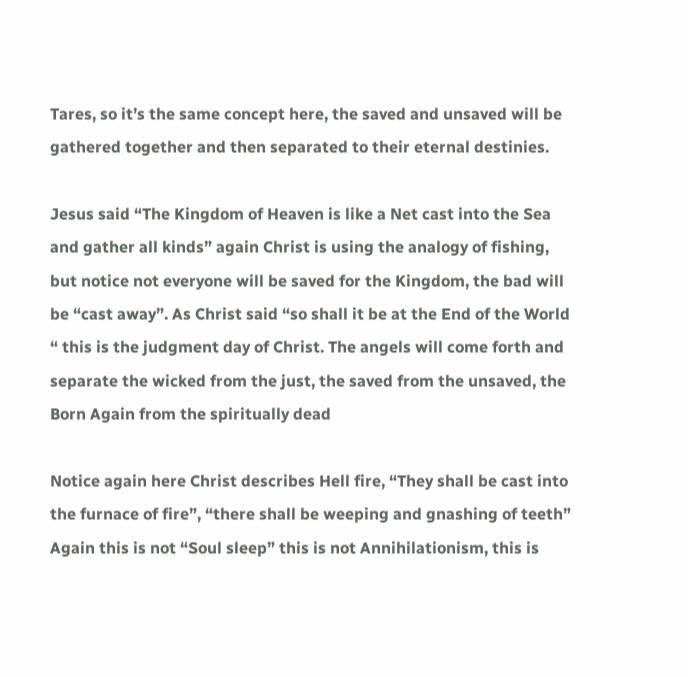Tares, so it’s the same concept here, the saved and unsaved will be gathered together and then separated to their eternal destinies.

Jesus said “The Kingdom of Heaven is like a Net cast into the Sea and gather all kinds” again Christ is using the analogy of fishing, but notice not everyone will be saved for the Kingdom, the bad will be “cast away”. As Christ said “so shall it be at the End of the World “ this is the judgment day of Christ. The angels will come forth and separate the wicked from the just, the saved from the unsaved, the Born Again from the spiritually dead

Notice again here Christ describes Hell fire, “They shall be cast into the furnace of fire”, “there shall be weeping and gnashing of teeth” Again this is not “Soul sleep” this is not Annihilationism, this is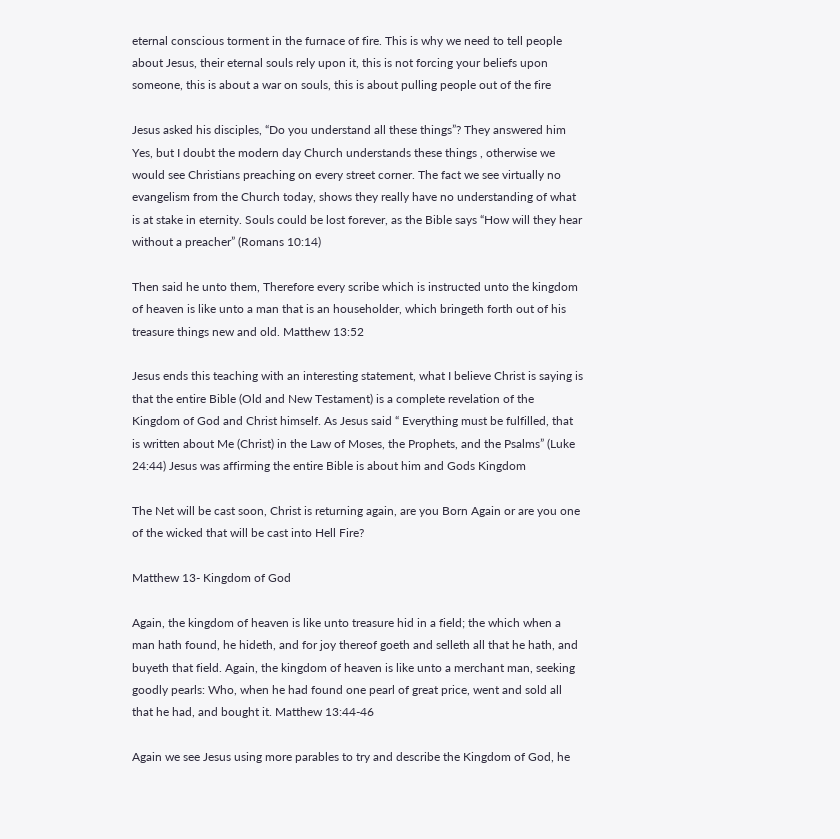eternal conscious torment in the furnace of fire. This is why we need to tell people about Jesus, their eternal souls rely upon it, this is not forcing your beliefs upon someone, this is about a war on souls, this is about pulling people out of the fire

Jesus asked his disciples, “Do you understand all these things”? They answered him Yes, but I doubt the modern day Church understands these things , otherwise we would see Christians preaching on every street corner. The fact we see virtually no evangelism from the Church today, shows they really have no understanding of what is at stake in eternity. Souls could be lost forever, as the Bible says “How will they hear without a preacher” (Romans 10:14)

Then said he unto them, Therefore every scribe which is instructed unto the kingdom of heaven is like unto a man that is an householder, which bringeth forth out of his treasure things new and old. Matthew 13:52

Jesus ends this teaching with an interesting statement, what I believe Christ is saying is that the entire Bible (Old and New Testament) is a complete revelation of the Kingdom of God and Christ himself. As Jesus said “ Everything must be fulfilled, that is written about Me (Christ) in the Law of Moses, the Prophets, and the Psalms” (Luke 24:44) Jesus was affirming the entire Bible is about him and Gods Kingdom

The Net will be cast soon, Christ is returning again, are you Born Again or are you one of the wicked that will be cast into Hell Fire?

Matthew 13- Kingdom of God

Again, the kingdom of heaven is like unto treasure hid in a field; the which when a man hath found, he hideth, and for joy thereof goeth and selleth all that he hath, and buyeth that field. Again, the kingdom of heaven is like unto a merchant man, seeking goodly pearls: Who, when he had found one pearl of great price, went and sold all that he had, and bought it. Matthew 13:44-46

Again we see Jesus using more parables to try and describe the Kingdom of God, he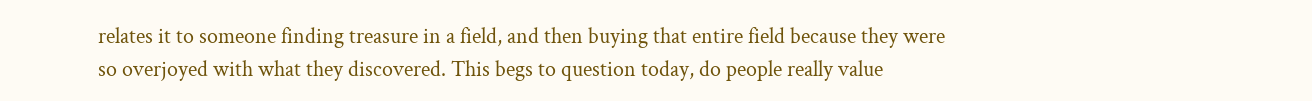relates it to someone finding treasure in a field, and then buying that entire field because they were so overjoyed with what they discovered. This begs to question today, do people really value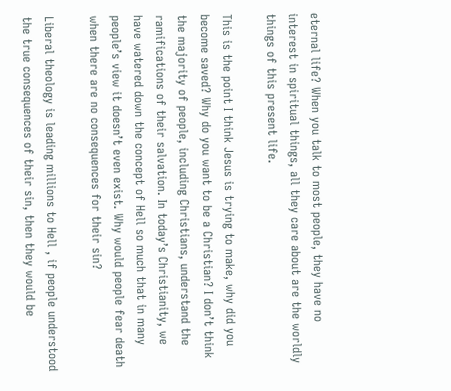eternal life? When you talk to most people, they have no interest in spiritual things, all they care about are the worldly things of this present life.

This is the point I think Jesus is trying to make, why did you become saved? Why do you want to be a Christian? I don’t think the majority of people, including Christians, understand the ramifications of their salvation. In today’s Christianity, we have watered down the concept of Hell so much that in many people’s view it doesn’t even exist. Why would people fear death when there are no consequences for their sin?

Liberal theology is leading millions to Hell , if people understood the true consequences of their sin, then they would be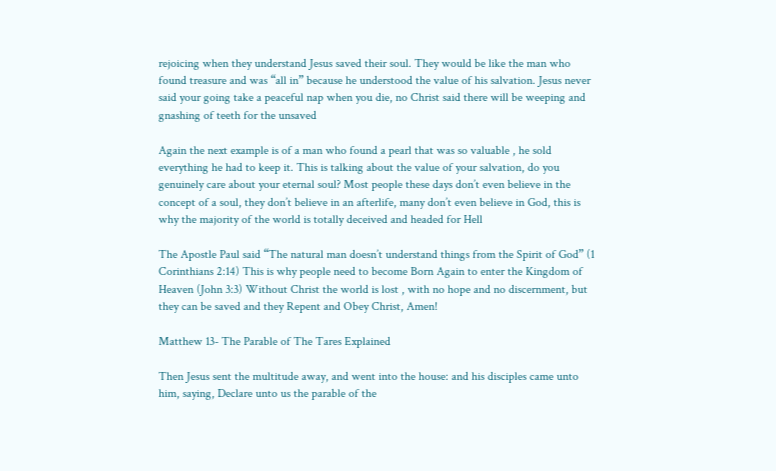rejoicing when they understand Jesus saved their soul. They would be like the man who found treasure and was “all in” because he understood the value of his salvation. Jesus never said your going take a peaceful nap when you die, no Christ said there will be weeping and gnashing of teeth for the unsaved

Again the next example is of a man who found a pearl that was so valuable , he sold everything he had to keep it. This is talking about the value of your salvation, do you genuinely care about your eternal soul? Most people these days don’t even believe in the concept of a soul, they don’t believe in an afterlife, many don’t even believe in God, this is why the majority of the world is totally deceived and headed for Hell

The Apostle Paul said “The natural man doesn’t understand things from the Spirit of God” (1 Corinthians 2:14) This is why people need to become Born Again to enter the Kingdom of Heaven (John 3:3) Without Christ the world is lost , with no hope and no discernment, but they can be saved and they Repent and Obey Christ, Amen!

Matthew 13- The Parable of The Tares Explained

Then Jesus sent the multitude away, and went into the house: and his disciples came unto him, saying, Declare unto us the parable of the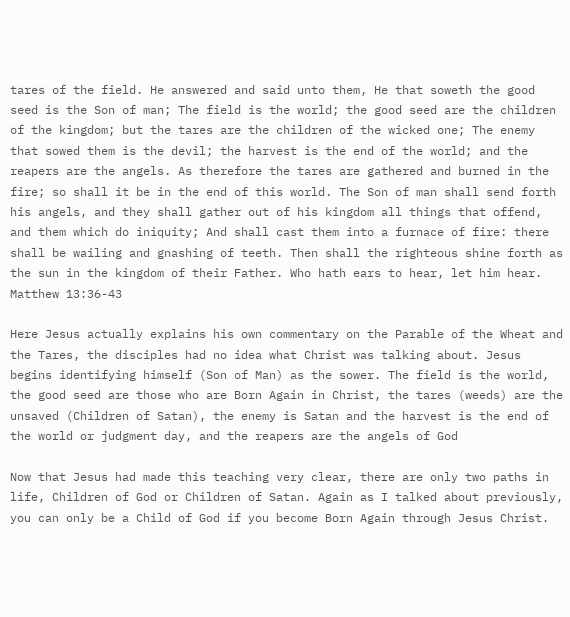tares of the field. He answered and said unto them, He that soweth the good seed is the Son of man; The field is the world; the good seed are the children of the kingdom; but the tares are the children of the wicked one; The enemy that sowed them is the devil; the harvest is the end of the world; and the reapers are the angels. As therefore the tares are gathered and burned in the fire; so shall it be in the end of this world. The Son of man shall send forth his angels, and they shall gather out of his kingdom all things that offend, and them which do iniquity; And shall cast them into a furnace of fire: there shall be wailing and gnashing of teeth. Then shall the righteous shine forth as the sun in the kingdom of their Father. Who hath ears to hear, let him hear. Matthew 13:36-43

Here Jesus actually explains his own commentary on the Parable of the Wheat and the Tares, the disciples had no idea what Christ was talking about. Jesus begins identifying himself (Son of Man) as the sower. The field is the world, the good seed are those who are Born Again in Christ, the tares (weeds) are the unsaved (Children of Satan), the enemy is Satan and the harvest is the end of the world or judgment day, and the reapers are the angels of God

Now that Jesus had made this teaching very clear, there are only two paths in life, Children of God or Children of Satan. Again as I talked about previously, you can only be a Child of God if you become Born Again through Jesus Christ.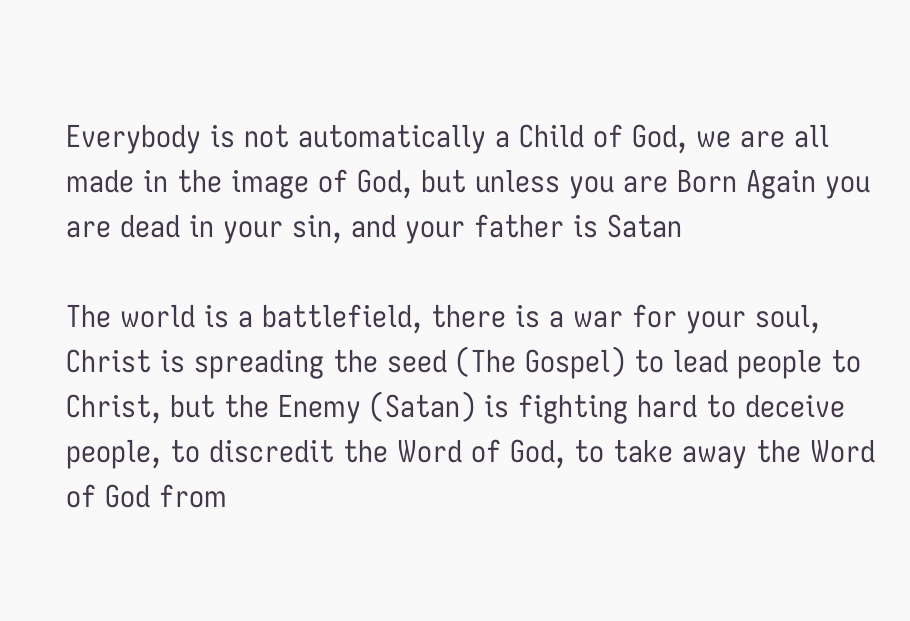Everybody is not automatically a Child of God, we are all made in the image of God, but unless you are Born Again you are dead in your sin, and your father is Satan

The world is a battlefield, there is a war for your soul, Christ is spreading the seed (The Gospel) to lead people to Christ, but the Enemy (Satan) is fighting hard to deceive people, to discredit the Word of God, to take away the Word of God from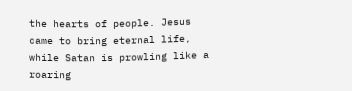the hearts of people. Jesus came to bring eternal life, while Satan is prowling like a roaring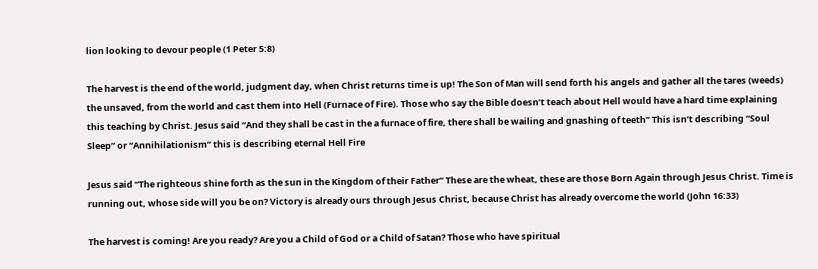lion looking to devour people (1 Peter 5:8)

The harvest is the end of the world, judgment day, when Christ returns time is up! The Son of Man will send forth his angels and gather all the tares (weeds) the unsaved, from the world and cast them into Hell (Furnace of Fire). Those who say the Bible doesn’t teach about Hell would have a hard time explaining this teaching by Christ. Jesus said “And they shall be cast in the a furnace of fire, there shall be wailing and gnashing of teeth” This isn’t describing “Soul Sleep” or “Annihilationism” this is describing eternal Hell Fire

Jesus said “The righteous shine forth as the sun in the Kingdom of their Father” These are the wheat, these are those Born Again through Jesus Christ. Time is running out, whose side will you be on? Victory is already ours through Jesus Christ, because Christ has already overcome the world (John 16:33)

The harvest is coming! Are you ready? Are you a Child of God or a Child of Satan? Those who have spiritual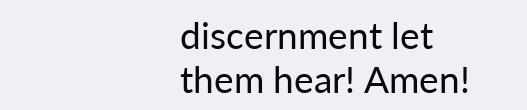discernment let them hear! Amen!